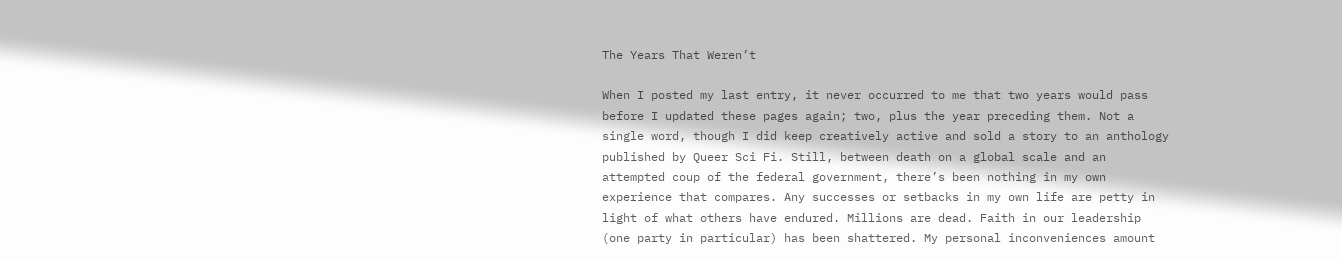The Years That Weren’t

When I posted my last entry, it never occurred to me that two years would pass before I updated these pages again; two, plus the year preceding them. Not a single word, though I did keep creatively active and sold a story to an anthology published by Queer Sci Fi. Still, between death on a global scale and an attempted coup of the federal government, there’s been nothing in my own experience that compares. Any successes or setbacks in my own life are petty in light of what others have endured. Millions are dead. Faith in our leadership (one party in particular) has been shattered. My personal inconveniences amount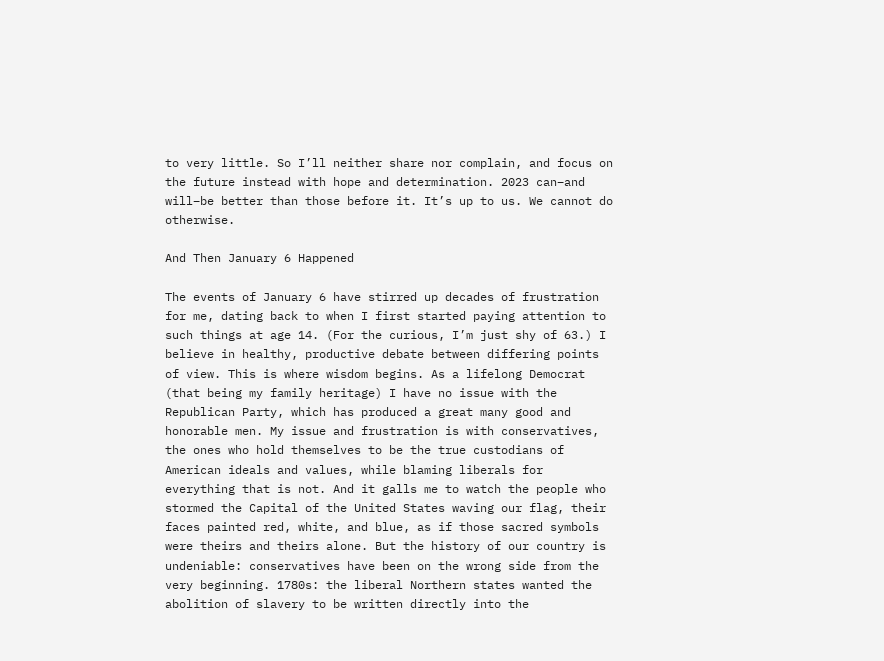to very little. So I’ll neither share nor complain, and focus on the future instead with hope and determination. 2023 can–and will–be better than those before it. It’s up to us. We cannot do otherwise.

And Then January 6 Happened

The events of January 6 have stirred up decades of frustration for me, dating back to when I first started paying attention to such things at age 14. (For the curious, I’m just shy of 63.) I believe in healthy, productive debate between differing points of view. This is where wisdom begins. As a lifelong Democrat (that being my family heritage) I have no issue with the Republican Party, which has produced a great many good and honorable men. My issue and frustration is with conservatives, the ones who hold themselves to be the true custodians of American ideals and values, while blaming liberals for everything that is not. And it galls me to watch the people who stormed the Capital of the United States waving our flag, their faces painted red, white, and blue, as if those sacred symbols were theirs and theirs alone. But the history of our country is undeniable: conservatives have been on the wrong side from the very beginning. 1780s: the liberal Northern states wanted the abolition of slavery to be written directly into the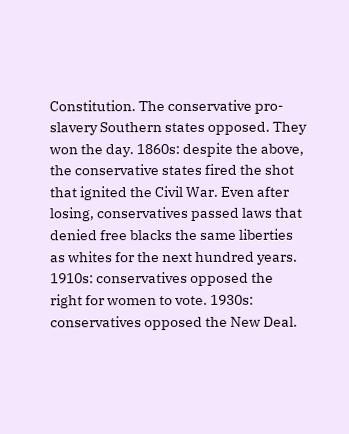Constitution. The conservative pro-slavery Southern states opposed. They won the day. 1860s: despite the above, the conservative states fired the shot that ignited the Civil War. Even after losing, conservatives passed laws that denied free blacks the same liberties as whites for the next hundred years. 1910s: conservatives opposed the right for women to vote. 1930s: conservatives opposed the New Deal.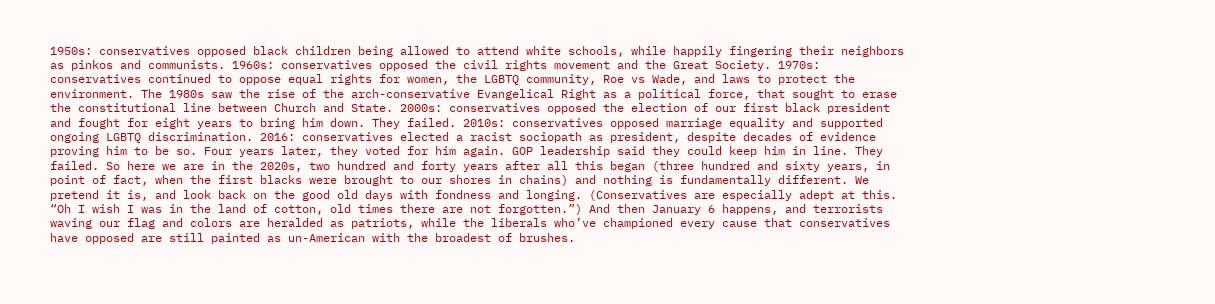1950s: conservatives opposed black children being allowed to attend white schools, while happily fingering their neighbors as pinkos and communists. 1960s: conservatives opposed the civil rights movement and the Great Society. 1970s: conservatives continued to oppose equal rights for women, the LGBTQ community, Roe vs Wade, and laws to protect the environment. The 1980s saw the rise of the arch-conservative Evangelical Right as a political force, that sought to erase the constitutional line between Church and State. 2000s: conservatives opposed the election of our first black president and fought for eight years to bring him down. They failed. 2010s: conservatives opposed marriage equality and supported ongoing LGBTQ discrimination. 2016: conservatives elected a racist sociopath as president, despite decades of evidence proving him to be so. Four years later, they voted for him again. GOP leadership said they could keep him in line. They failed. So here we are in the 2020s, two hundred and forty years after all this began (three hundred and sixty years, in point of fact, when the first blacks were brought to our shores in chains) and nothing is fundamentally different. We pretend it is, and look back on the good old days with fondness and longing. (Conservatives are especially adept at this. “Oh I wish I was in the land of cotton, old times there are not forgotten.”) And then January 6 happens, and terrorists waving our flag and colors are heralded as patriots, while the liberals who’ve championed every cause that conservatives have opposed are still painted as un-American with the broadest of brushes.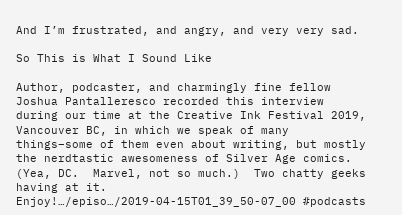And I’m frustrated, and angry, and very very sad.

So This is What I Sound Like

Author, podcaster, and charmingly fine fellow Joshua Pantalleresco recorded this interview during our time at the Creative Ink Festival 2019, Vancouver BC, in which we speak of many things–some of them even about writing, but mostly the nerdtastic awesomeness of Silver Age comics.  (Yea, DC.  Marvel, not so much.)  Two chatty geeks having at it.  Enjoy!…/episo…/2019-04-15T01_39_50-07_00 #podcasts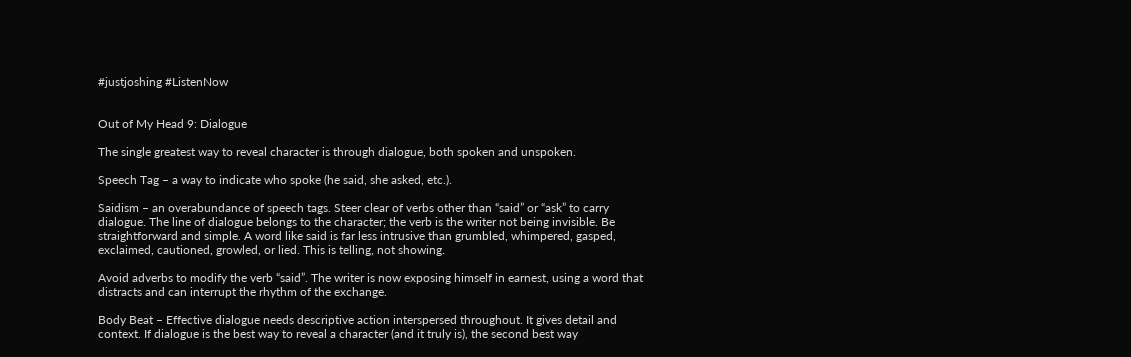#justjoshing #ListenNow


Out of My Head 9: Dialogue

The single greatest way to reveal character is through dialogue, both spoken and unspoken.

Speech Tag – a way to indicate who spoke (he said, she asked, etc.).

Saidism – an overabundance of speech tags. Steer clear of verbs other than “said” or “ask” to carry dialogue. The line of dialogue belongs to the character; the verb is the writer not being invisible. Be straightforward and simple. A word like said is far less intrusive than grumbled, whimpered, gasped, exclaimed, cautioned, growled, or lied. This is telling, not showing.

Avoid adverbs to modify the verb “said”. The writer is now exposing himself in earnest, using a word that distracts and can interrupt the rhythm of the exchange.

Body Beat – Effective dialogue needs descriptive action interspersed throughout. It gives detail and context. If dialogue is the best way to reveal a character (and it truly is), the second best way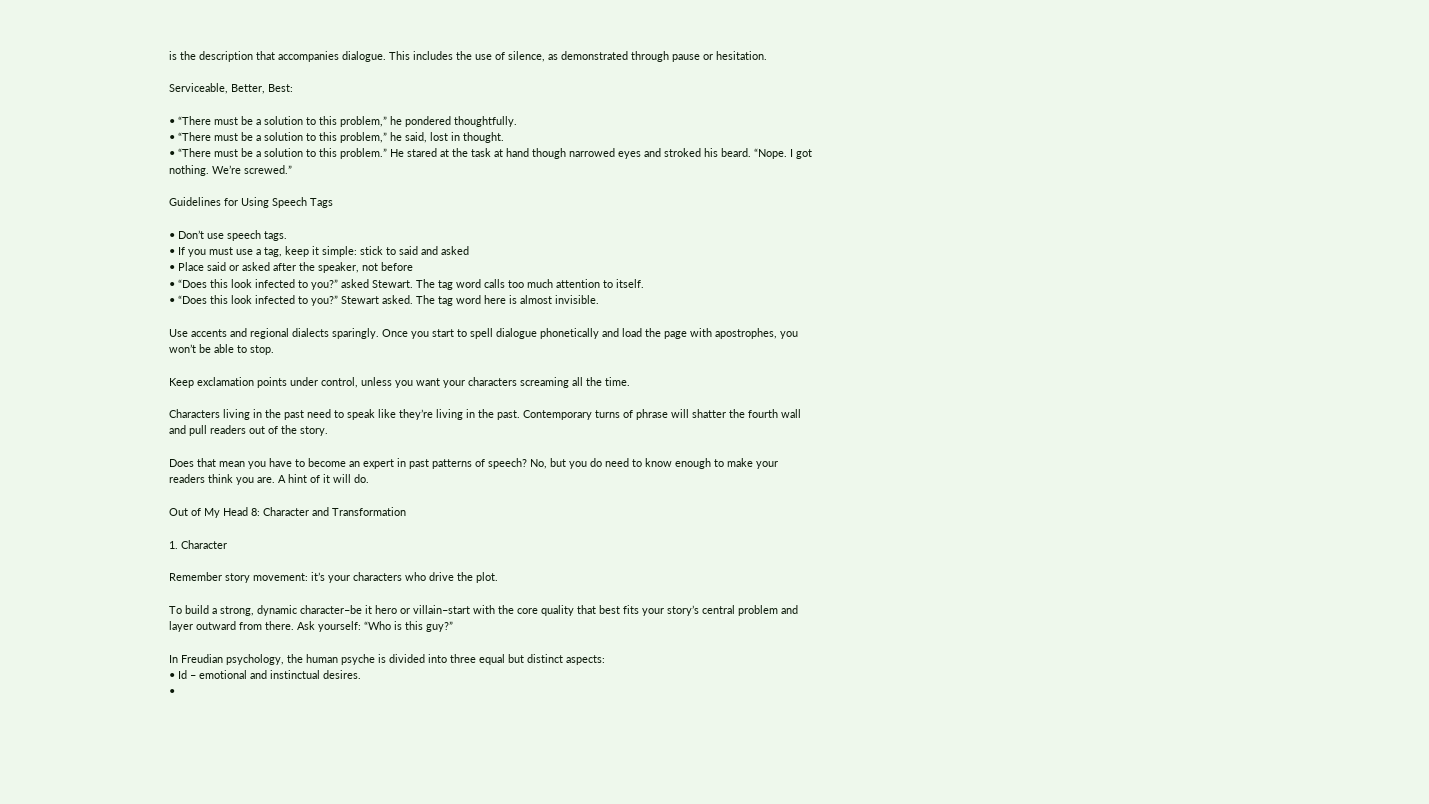is the description that accompanies dialogue. This includes the use of silence, as demonstrated through pause or hesitation.

Serviceable, Better, Best:

• “There must be a solution to this problem,” he pondered thoughtfully.
• “There must be a solution to this problem,” he said, lost in thought.
• “There must be a solution to this problem.” He stared at the task at hand though narrowed eyes and stroked his beard. “Nope. I got nothing. We’re screwed.”

Guidelines for Using Speech Tags

• Don’t use speech tags.
• If you must use a tag, keep it simple: stick to said and asked
• Place said or asked after the speaker, not before
• “Does this look infected to you?” asked Stewart. The tag word calls too much attention to itself.
• “Does this look infected to you?” Stewart asked. The tag word here is almost invisible.

Use accents and regional dialects sparingly. Once you start to spell dialogue phonetically and load the page with apostrophes, you won’t be able to stop.

Keep exclamation points under control, unless you want your characters screaming all the time.

Characters living in the past need to speak like they’re living in the past. Contemporary turns of phrase will shatter the fourth wall and pull readers out of the story.

Does that mean you have to become an expert in past patterns of speech? No, but you do need to know enough to make your readers think you are. A hint of it will do.

Out of My Head 8: Character and Transformation

1. Character

Remember story movement: it’s your characters who drive the plot.

To build a strong, dynamic character–be it hero or villain–start with the core quality that best fits your story’s central problem and layer outward from there. Ask yourself: “Who is this guy?”

In Freudian psychology, the human psyche is divided into three equal but distinct aspects:
• Id – emotional and instinctual desires.
•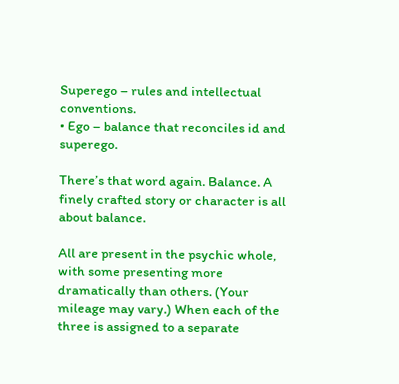Superego – rules and intellectual conventions.
• Ego – balance that reconciles id and superego.

There’s that word again. Balance. A finely crafted story or character is all about balance.

All are present in the psychic whole, with some presenting more dramatically than others. (Your mileage may vary.) When each of the three is assigned to a separate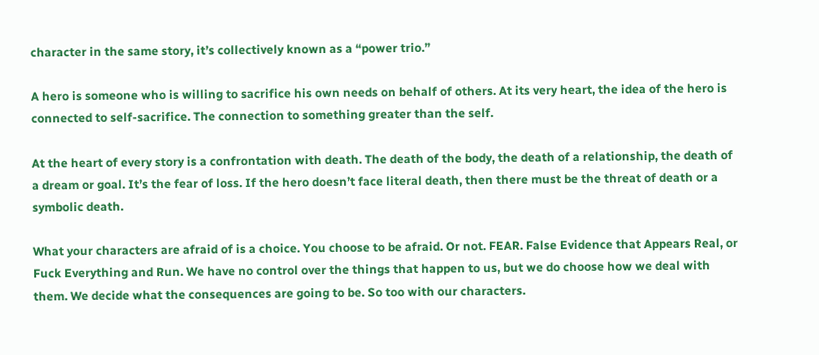character in the same story, it’s collectively known as a “power trio.”

A hero is someone who is willing to sacrifice his own needs on behalf of others. At its very heart, the idea of the hero is connected to self-sacrifice. The connection to something greater than the self.

At the heart of every story is a confrontation with death. The death of the body, the death of a relationship, the death of a dream or goal. It’s the fear of loss. If the hero doesn’t face literal death, then there must be the threat of death or a symbolic death.

What your characters are afraid of is a choice. You choose to be afraid. Or not. FEAR. False Evidence that Appears Real, or Fuck Everything and Run. We have no control over the things that happen to us, but we do choose how we deal with them. We decide what the consequences are going to be. So too with our characters.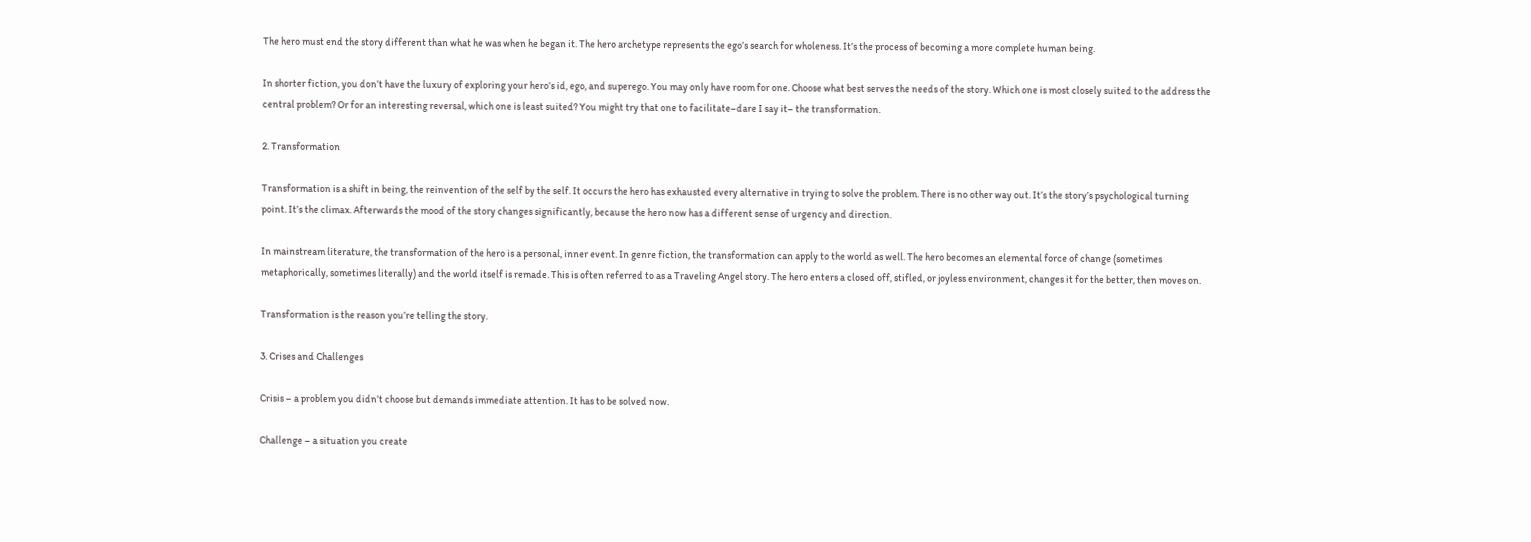The hero must end the story different than what he was when he began it. The hero archetype represents the ego’s search for wholeness. It’s the process of becoming a more complete human being.

In shorter fiction, you don’t have the luxury of exploring your hero’s id, ego, and superego. You may only have room for one. Choose what best serves the needs of the story. Which one is most closely suited to the address the central problem? Or for an interesting reversal, which one is least suited? You might try that one to facilitate–dare I say it– the transformation.

2. Transformation

Transformation is a shift in being, the reinvention of the self by the self. It occurs the hero has exhausted every alternative in trying to solve the problem. There is no other way out. It’s the story’s psychological turning point. It’s the climax. Afterwards the mood of the story changes significantly, because the hero now has a different sense of urgency and direction.

In mainstream literature, the transformation of the hero is a personal, inner event. In genre fiction, the transformation can apply to the world as well. The hero becomes an elemental force of change (sometimes metaphorically, sometimes literally) and the world itself is remade. This is often referred to as a Traveling Angel story. The hero enters a closed off, stifled, or joyless environment, changes it for the better, then moves on.

Transformation is the reason you’re telling the story.

3. Crises and Challenges

Crisis – a problem you didn’t choose but demands immediate attention. It has to be solved now.

Challenge – a situation you create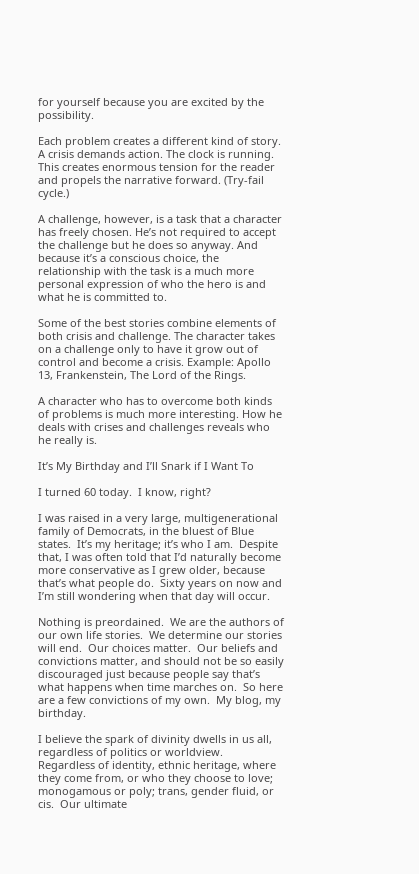for yourself because you are excited by the possibility.

Each problem creates a different kind of story. A crisis demands action. The clock is running. This creates enormous tension for the reader and propels the narrative forward. (Try-fail cycle.)

A challenge, however, is a task that a character has freely chosen. He’s not required to accept the challenge but he does so anyway. And because it’s a conscious choice, the relationship with the task is a much more personal expression of who the hero is and what he is committed to.

Some of the best stories combine elements of both crisis and challenge. The character takes on a challenge only to have it grow out of control and become a crisis. Example: Apollo 13, Frankenstein, The Lord of the Rings.

A character who has to overcome both kinds of problems is much more interesting. How he deals with crises and challenges reveals who he really is.

It’s My Birthday and I’ll Snark if I Want To

I turned 60 today.  I know, right?

I was raised in a very large, multigenerational family of Democrats, in the bluest of Blue states.  It’s my heritage; it’s who I am.  Despite that, I was often told that I’d naturally become more conservative as I grew older, because that’s what people do.  Sixty years on now and I’m still wondering when that day will occur.

Nothing is preordained.  We are the authors of our own life stories.  We determine our stories will end.  Our choices matter.  Our beliefs and convictions matter, and should not be so easily discouraged just because people say that’s what happens when time marches on.  So here are a few convictions of my own.  My blog, my birthday.

I believe the spark of divinity dwells in us all, regardless of politics or worldview.  Regardless of identity, ethnic heritage, where they come from, or who they choose to love; monogamous or poly; trans, gender fluid, or cis.  Our ultimate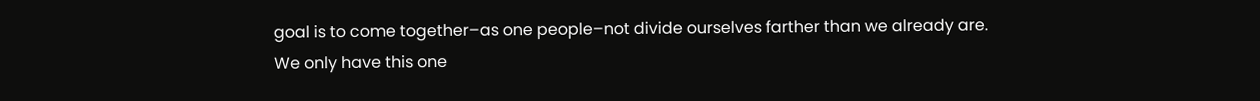goal is to come together–as one people–not divide ourselves farther than we already are.  We only have this one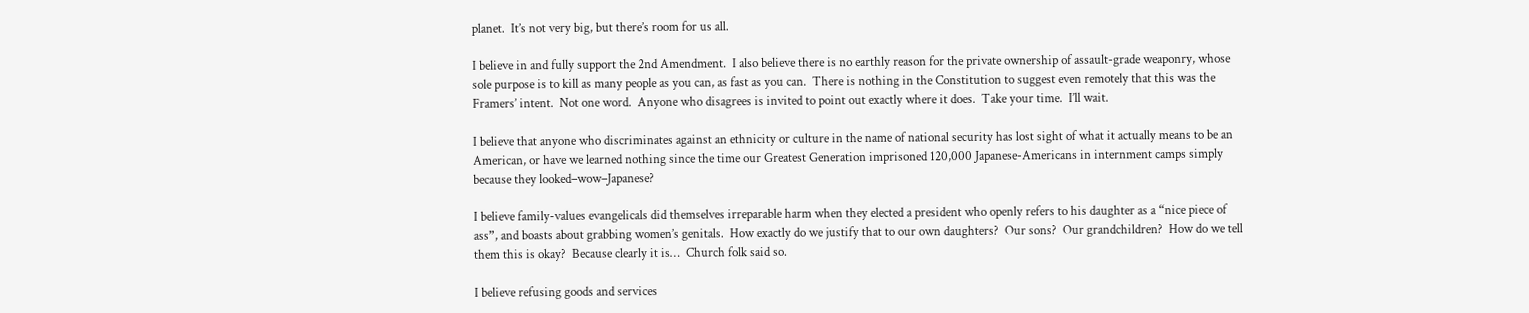planet.  It’s not very big, but there’s room for us all.

I believe in and fully support the 2nd Amendment.  I also believe there is no earthly reason for the private ownership of assault-grade weaponry, whose sole purpose is to kill as many people as you can, as fast as you can.  There is nothing in the Constitution to suggest even remotely that this was the Framers’ intent.  Not one word.  Anyone who disagrees is invited to point out exactly where it does.  Take your time.  I’ll wait.

I believe that anyone who discriminates against an ethnicity or culture in the name of national security has lost sight of what it actually means to be an American, or have we learned nothing since the time our Greatest Generation imprisoned 120,000 Japanese-Americans in internment camps simply because they looked–wow–Japanese?

I believe family-values evangelicals did themselves irreparable harm when they elected a president who openly refers to his daughter as a “nice piece of ass”, and boasts about grabbing women’s genitals.  How exactly do we justify that to our own daughters?  Our sons?  Our grandchildren?  How do we tell them this is okay?  Because clearly it is…  Church folk said so.

I believe refusing goods and services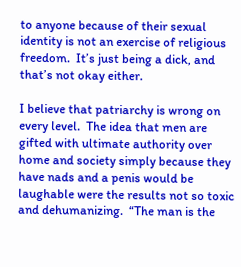to anyone because of their sexual identity is not an exercise of religious freedom.  It’s just being a dick, and that’s not okay either.

I believe that patriarchy is wrong on every level.  The idea that men are gifted with ultimate authority over home and society simply because they have nads and a penis would be laughable were the results not so toxic and dehumanizing.  “The man is the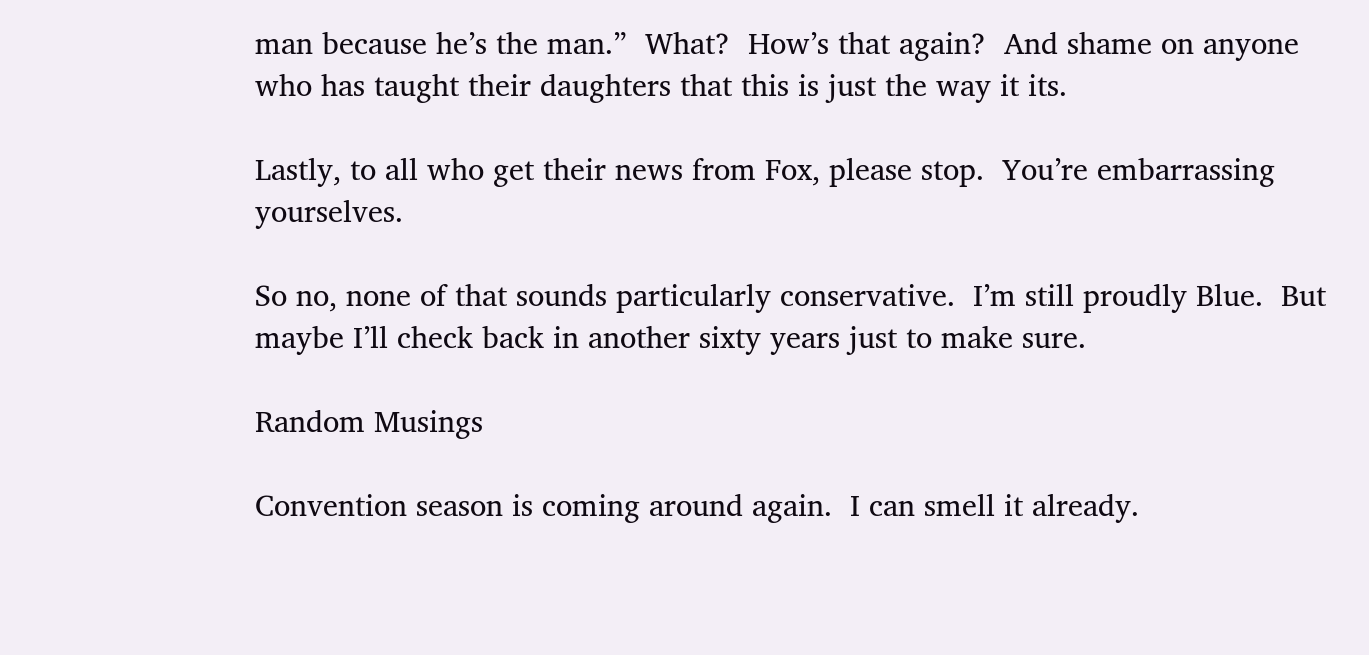man because he’s the man.”  What?  How’s that again?  And shame on anyone who has taught their daughters that this is just the way it its.

Lastly, to all who get their news from Fox, please stop.  You’re embarrassing yourselves.

So no, none of that sounds particularly conservative.  I’m still proudly Blue.  But maybe I’ll check back in another sixty years just to make sure.

Random Musings

Convention season is coming around again.  I can smell it already.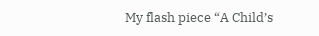My flash piece “A Child’s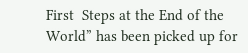First  Steps at the End of the World” has been picked up for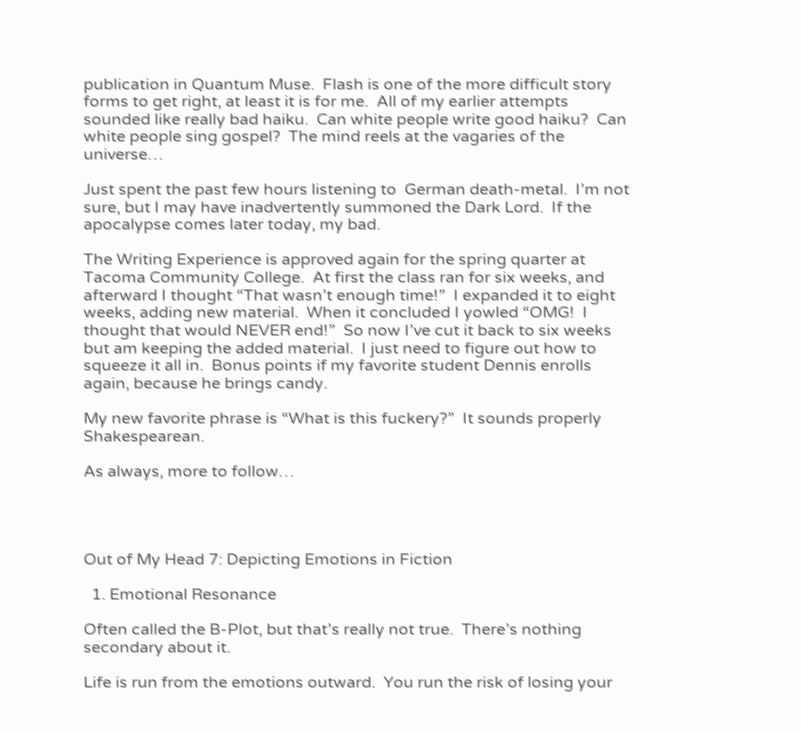publication in Quantum Muse.  Flash is one of the more difficult story forms to get right, at least it is for me.  All of my earlier attempts sounded like really bad haiku.  Can white people write good haiku?  Can white people sing gospel?  The mind reels at the vagaries of the universe…

Just spent the past few hours listening to  German death-metal.  I’m not sure, but I may have inadvertently summoned the Dark Lord.  If the apocalypse comes later today, my bad.

The Writing Experience is approved again for the spring quarter at Tacoma Community College.  At first the class ran for six weeks, and afterward I thought “That wasn’t enough time!”  I expanded it to eight weeks, adding new material.  When it concluded I yowled “OMG!  I thought that would NEVER end!”  So now I’ve cut it back to six weeks but am keeping the added material.  I just need to figure out how to squeeze it all in.  Bonus points if my favorite student Dennis enrolls again, because he brings candy.

My new favorite phrase is “What is this fuckery?”  It sounds properly Shakespearean.

As always, more to follow…




Out of My Head 7: Depicting Emotions in Fiction

  1. Emotional Resonance

Often called the B-Plot, but that’s really not true.  There’s nothing secondary about it.

Life is run from the emotions outward.  You run the risk of losing your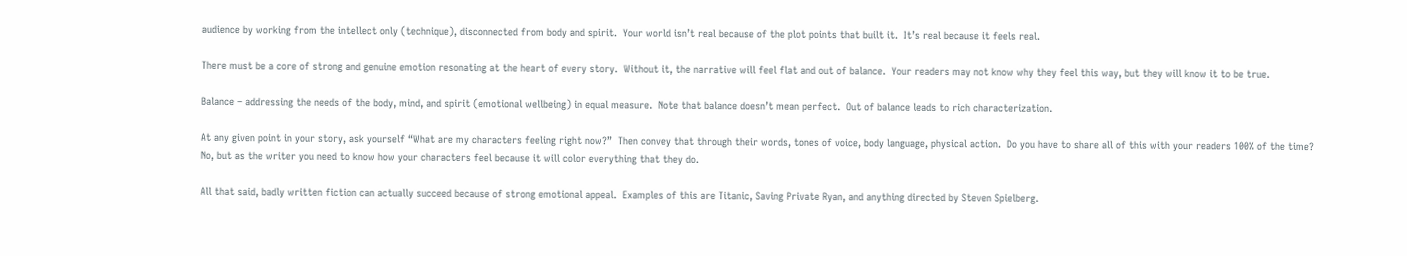audience by working from the intellect only (technique), disconnected from body and spirit.  Your world isn’t real because of the plot points that built it.  It’s real because it feels real.

There must be a core of strong and genuine emotion resonating at the heart of every story.  Without it, the narrative will feel flat and out of balance.  Your readers may not know why they feel this way, but they will know it to be true.

Balance – addressing the needs of the body, mind, and spirit (emotional wellbeing) in equal measure.  Note that balance doesn’t mean perfect.  Out of balance leads to rich characterization.

At any given point in your story, ask yourself “What are my characters feeling right now?”  Then convey that through their words, tones of voice, body language, physical action.  Do you have to share all of this with your readers 100% of the time?  No, but as the writer you need to know how your characters feel because it will color everything that they do.

All that said, badly written fiction can actually succeed because of strong emotional appeal.  Examples of this are Titanic, Saving Private Ryan, and anything directed by Steven Spielberg.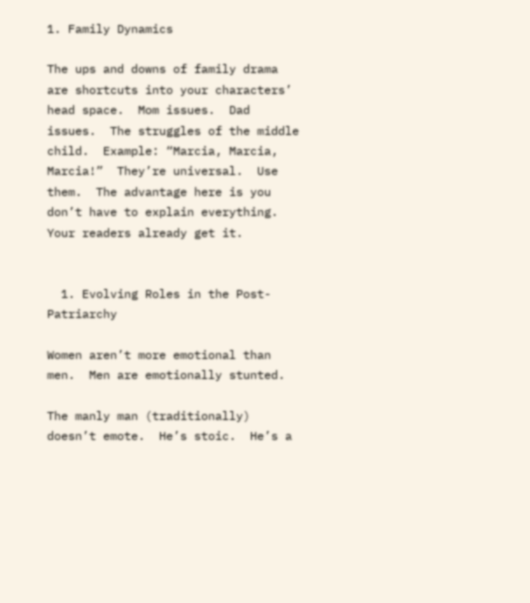1. Family Dynamics

The ups and downs of family drama are shortcuts into your characters’ head space.  Mom issues.  Dad issues.  The struggles of the middle child.  Example: “Marcia, Marcia, Marcia!”  They’re universal.  Use them.  The advantage here is you don’t have to explain everything.  Your readers already get it.


  1. Evolving Roles in the Post-Patriarchy

Women aren’t more emotional than men.  Men are emotionally stunted.

The manly man (traditionally) doesn’t emote.  He’s stoic.  He’s a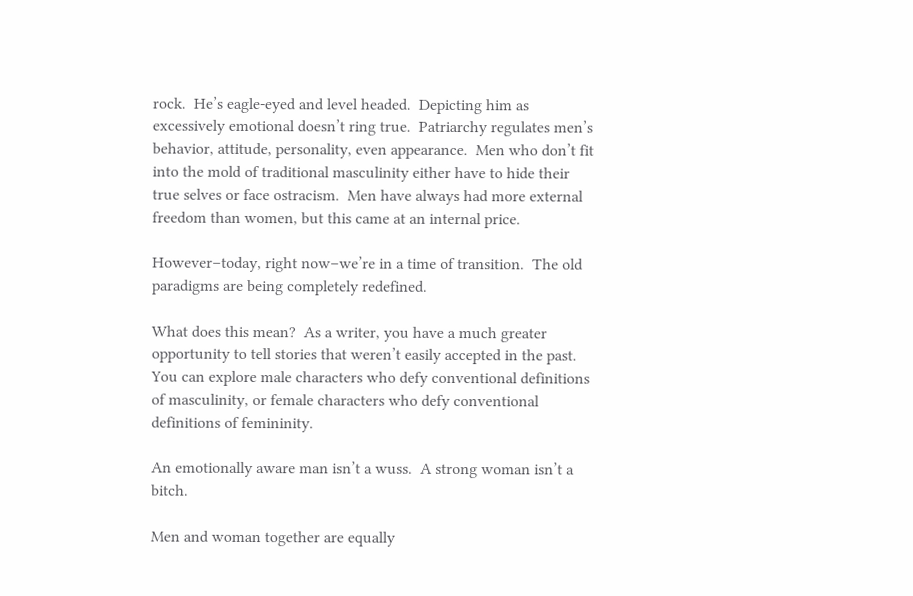rock.  He’s eagle-eyed and level headed.  Depicting him as excessively emotional doesn’t ring true.  Patriarchy regulates men’s behavior, attitude, personality, even appearance.  Men who don’t fit into the mold of traditional masculinity either have to hide their true selves or face ostracism.  Men have always had more external freedom than women, but this came at an internal price.

However–today, right now–we’re in a time of transition.  The old paradigms are being completely redefined.

What does this mean?  As a writer, you have a much greater opportunity to tell stories that weren’t easily accepted in the past.  You can explore male characters who defy conventional definitions of masculinity, or female characters who defy conventional definitions of femininity.

An emotionally aware man isn’t a wuss.  A strong woman isn’t a bitch.

Men and woman together are equally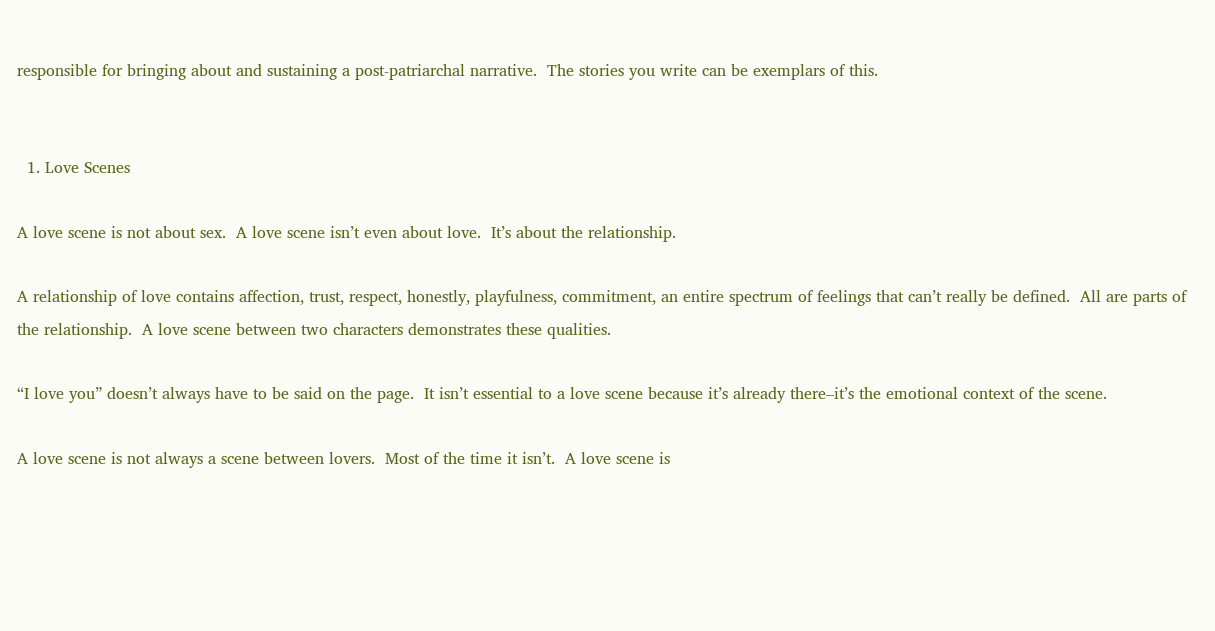responsible for bringing about and sustaining a post-patriarchal narrative.  The stories you write can be exemplars of this.


  1. Love Scenes

A love scene is not about sex.  A love scene isn’t even about love.  It’s about the relationship.

A relationship of love contains affection, trust, respect, honestly, playfulness, commitment, an entire spectrum of feelings that can’t really be defined.  All are parts of the relationship.  A love scene between two characters demonstrates these qualities.

“I love you” doesn’t always have to be said on the page.  It isn’t essential to a love scene because it’s already there–it’s the emotional context of the scene.

A love scene is not always a scene between lovers.  Most of the time it isn’t.  A love scene is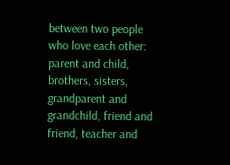between two people who love each other: parent and child, brothers, sisters, grandparent and grandchild, friend and friend, teacher and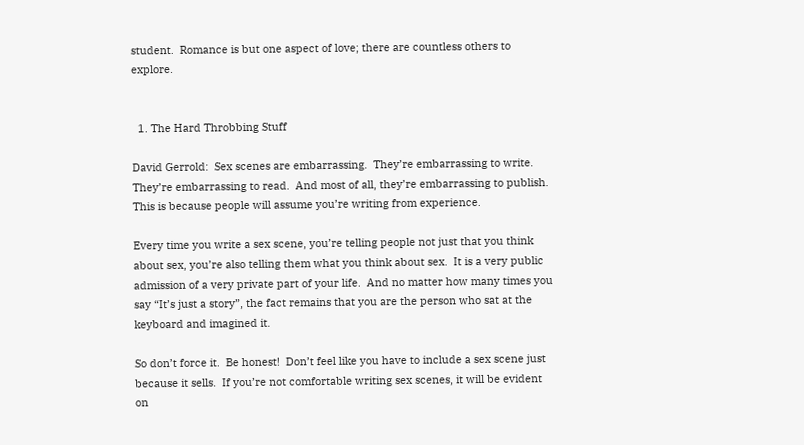student.  Romance is but one aspect of love; there are countless others to explore.


  1. The Hard Throbbing Stuff

David Gerrold:  Sex scenes are embarrassing.  They’re embarrassing to write.  They’re embarrassing to read.  And most of all, they’re embarrassing to publish.  This is because people will assume you’re writing from experience.

Every time you write a sex scene, you’re telling people not just that you think about sex, you’re also telling them what you think about sex.  It is a very public admission of a very private part of your life.  And no matter how many times you say “It’s just a story”, the fact remains that you are the person who sat at the keyboard and imagined it.

So don’t force it.  Be honest!  Don’t feel like you have to include a sex scene just because it sells.  If you’re not comfortable writing sex scenes, it will be evident on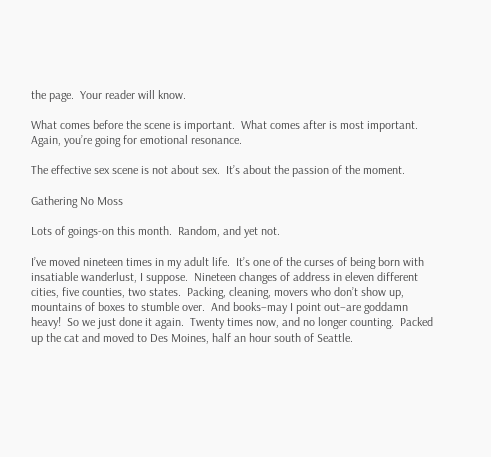the page.  Your reader will know.

What comes before the scene is important.  What comes after is most important.  Again, you’re going for emotional resonance.

The effective sex scene is not about sex.  It’s about the passion of the moment.

Gathering No Moss

Lots of goings-on this month.  Random, and yet not.

I’ve moved nineteen times in my adult life.  It’s one of the curses of being born with insatiable wanderlust, I suppose.  Nineteen changes of address in eleven different cities, five counties, two states.  Packing, cleaning, movers who don’t show up, mountains of boxes to stumble over.  And books–may I point out–are goddamn heavy!  So we just done it again.  Twenty times now, and no longer counting.  Packed up the cat and moved to Des Moines, half an hour south of Seattle.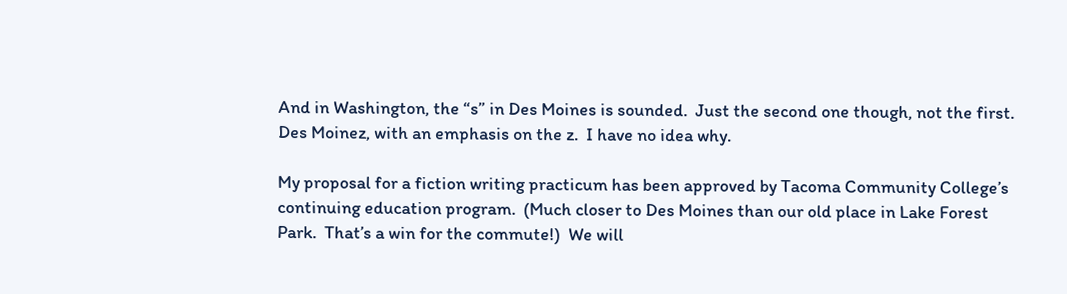And in Washington, the “s” in Des Moines is sounded.  Just the second one though, not the first.  Des Moinez, with an emphasis on the z.  I have no idea why.

My proposal for a fiction writing practicum has been approved by Tacoma Community College’s continuing education program.  (Much closer to Des Moines than our old place in Lake Forest Park.  That’s a win for the commute!)  We will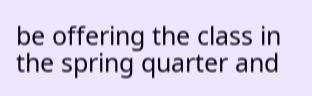be offering the class in the spring quarter and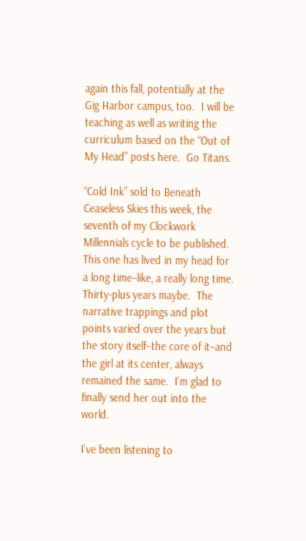again this fall, potentially at the Gig Harbor campus, too.  I will be teaching as well as writing the curriculum based on the “Out of My Head” posts here.  Go Titans.

“Cold Ink” sold to Beneath Ceaseless Skies this week, the seventh of my Clockwork Millennials cycle to be published.  This one has lived in my head for a long time–like, a really long time.  Thirty-plus years maybe.  The narrative trappings and plot points varied over the years but the story itself–the core of it–and the girl at its center, always remained the same.  I’m glad to finally send her out into the world.

I’ve been listening to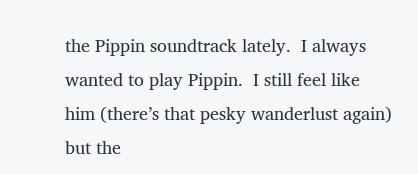the Pippin soundtrack lately.  I always wanted to play Pippin.  I still feel like him (there’s that pesky wanderlust again) but the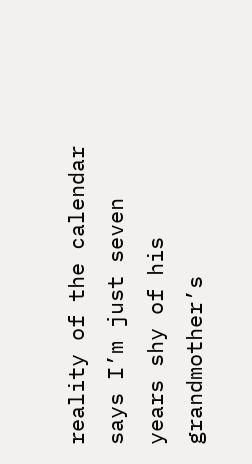reality of the calendar says I’m just seven years shy of his grandmother’s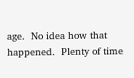age.  No idea how that happened.  Plenty of time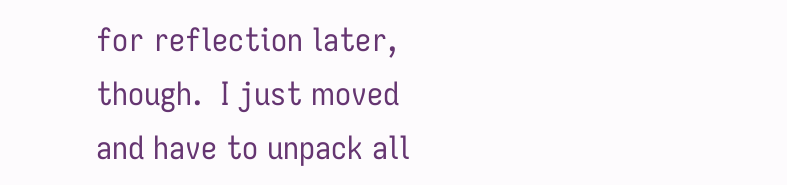for reflection later, though.  I just moved and have to unpack all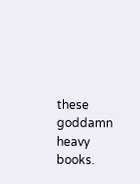these goddamn heavy books.